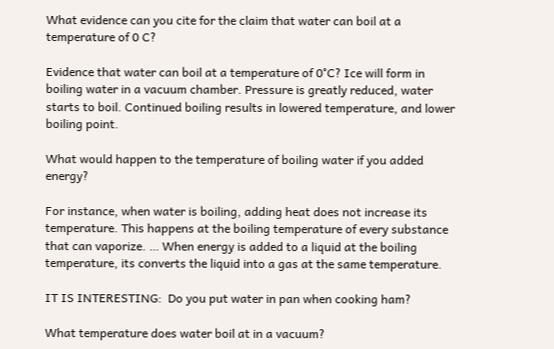What evidence can you cite for the claim that water can boil at a temperature of 0 C?

Evidence that water can boil at a temperature of 0°C? Ice will form in boiling water in a vacuum chamber. Pressure is greatly reduced, water starts to boil. Continued boiling results in lowered temperature, and lower boiling point.

What would happen to the temperature of boiling water if you added energy?

For instance, when water is boiling, adding heat does not increase its temperature. This happens at the boiling temperature of every substance that can vaporize. … When energy is added to a liquid at the boiling temperature, its converts the liquid into a gas at the same temperature.

IT IS INTERESTING:  Do you put water in pan when cooking ham?

What temperature does water boil at in a vacuum?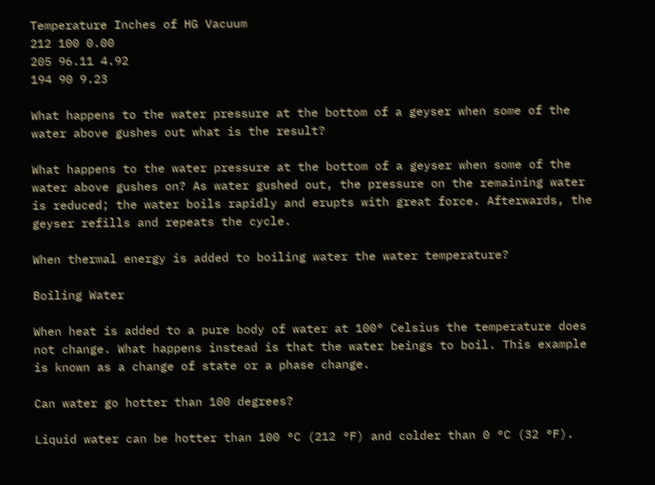Temperature Inches of HG Vacuum
212 100 0.00
205 96.11 4.92
194 90 9.23

What happens to the water pressure at the bottom of a geyser when some of the water above gushes out what is the result?

What happens to the water pressure at the bottom of a geyser when some of the water above gushes on? As water gushed out, the pressure on the remaining water is reduced; the water boils rapidly and erupts with great force. Afterwards, the geyser refills and repeats the cycle.

When thermal energy is added to boiling water the water temperature?

Boiling Water

When heat is added to a pure body of water at 100° Celsius the temperature does not change. What happens instead is that the water beings to boil. This example is known as a change of state or a phase change.

Can water go hotter than 100 degrees?

Liquid water can be hotter than 100 °C (212 °F) and colder than 0 °C (32 °F).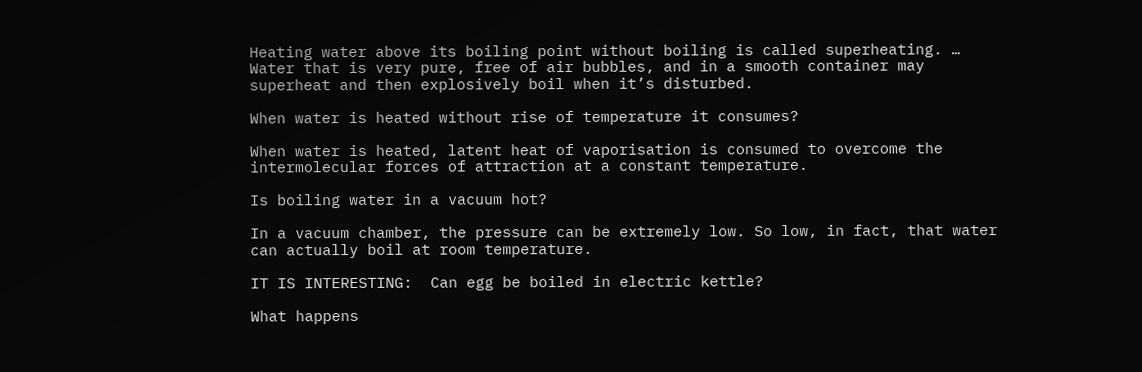Heating water above its boiling point without boiling is called superheating. … Water that is very pure, free of air bubbles, and in a smooth container may superheat and then explosively boil when it’s disturbed.

When water is heated without rise of temperature it consumes?

When water is heated, latent heat of vaporisation is consumed to overcome the intermolecular forces of attraction at a constant temperature.

Is boiling water in a vacuum hot?

In a vacuum chamber, the pressure can be extremely low. So low, in fact, that water can actually boil at room temperature.

IT IS INTERESTING:  Can egg be boiled in electric kettle?

What happens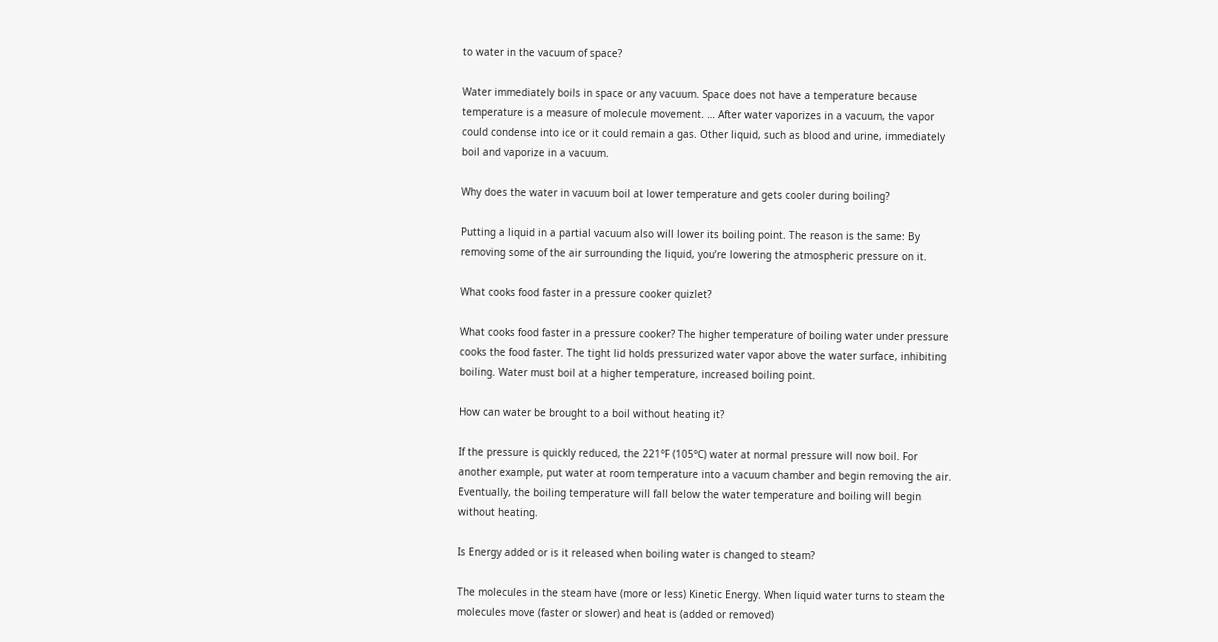to water in the vacuum of space?

Water immediately boils in space or any vacuum. Space does not have a temperature because temperature is a measure of molecule movement. … After water vaporizes in a vacuum, the vapor could condense into ice or it could remain a gas. Other liquid, such as blood and urine, immediately boil and vaporize in a vacuum.

Why does the water in vacuum boil at lower temperature and gets cooler during boiling?

Putting a liquid in a partial vacuum also will lower its boiling point. The reason is the same: By removing some of the air surrounding the liquid, you’re lowering the atmospheric pressure on it.

What cooks food faster in a pressure cooker quizlet?

What cooks food faster in a pressure cooker? The higher temperature of boiling water under pressure cooks the food faster. The tight lid holds pressurized water vapor above the water surface, inhibiting boiling. Water must boil at a higher temperature, increased boiling point.

How can water be brought to a boil without heating it?

If the pressure is quickly reduced, the 221°F (105°C) water at normal pressure will now boil. For another example, put water at room temperature into a vacuum chamber and begin removing the air. Eventually, the boiling temperature will fall below the water temperature and boiling will begin without heating.

Is Energy added or is it released when boiling water is changed to steam?

The molecules in the steam have (more or less) Kinetic Energy. When liquid water turns to steam the molecules move (faster or slower) and heat is (added or removed)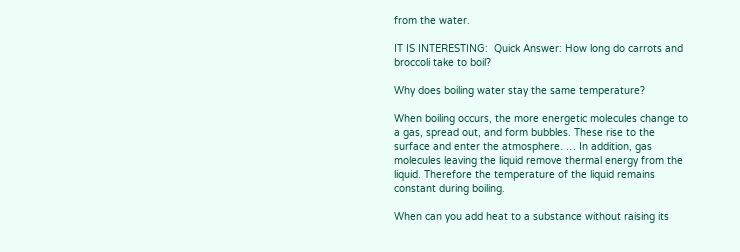from the water.

IT IS INTERESTING:  Quick Answer: How long do carrots and broccoli take to boil?

Why does boiling water stay the same temperature?

When boiling occurs, the more energetic molecules change to a gas, spread out, and form bubbles. These rise to the surface and enter the atmosphere. … In addition, gas molecules leaving the liquid remove thermal energy from the liquid. Therefore the temperature of the liquid remains constant during boiling.

When can you add heat to a substance without raising its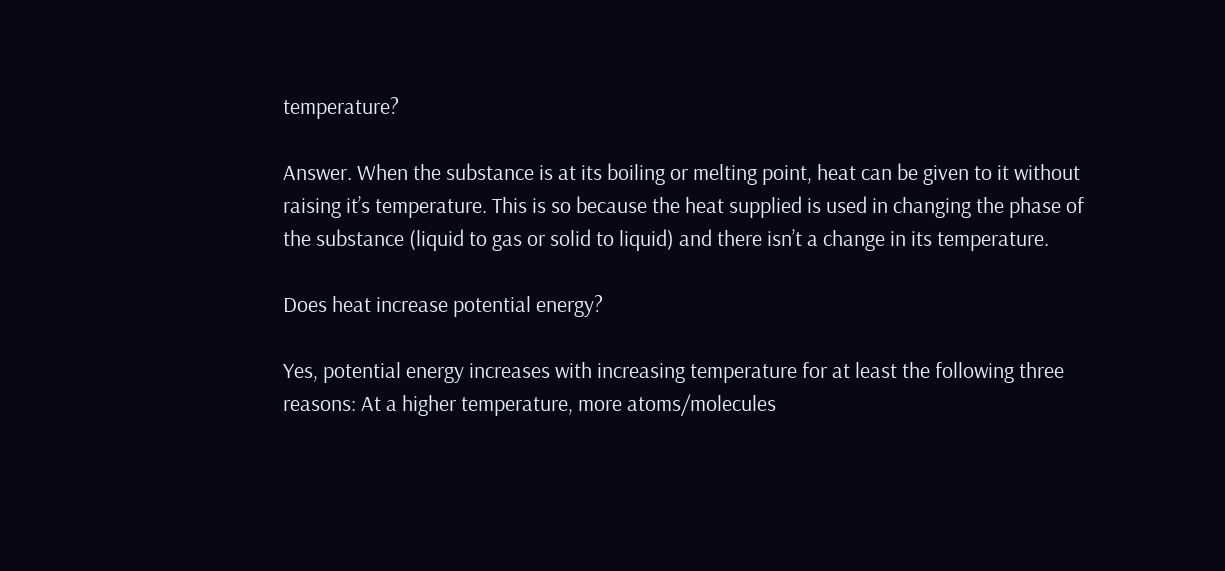temperature?

Answer. When the substance is at its boiling or melting point, heat can be given to it without raising it’s temperature. This is so because the heat supplied is used in changing the phase of the substance (liquid to gas or solid to liquid) and there isn’t a change in its temperature.

Does heat increase potential energy?

Yes, potential energy increases with increasing temperature for at least the following three reasons: At a higher temperature, more atoms/molecules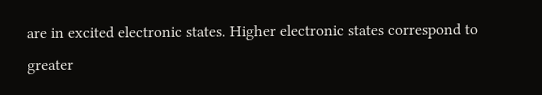are in excited electronic states. Higher electronic states correspond to greater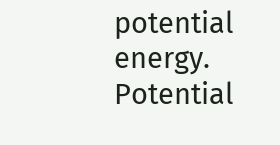potential energy. Potential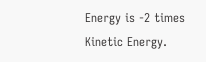Energy is -2 times Kinetic Energy.